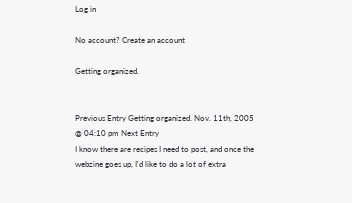Log in

No account? Create an account

Getting organized.


Previous Entry Getting organized. Nov. 11th, 2005 @ 04:10 pm Next Entry
I know there are recipes I need to post, and once the webzine goes up, I'd like to do a lot of extra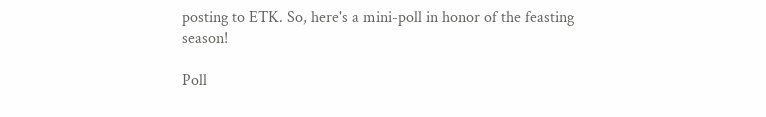posting to ETK. So, here's a mini-poll in honor of the feasting season!

Poll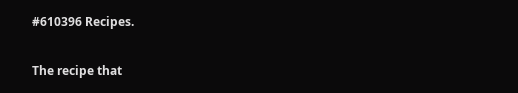#610396 Recipes.

The recipe that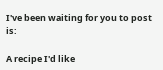I've been waiting for you to post is:

A recipe I'd like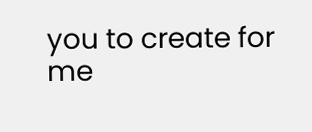you to create for me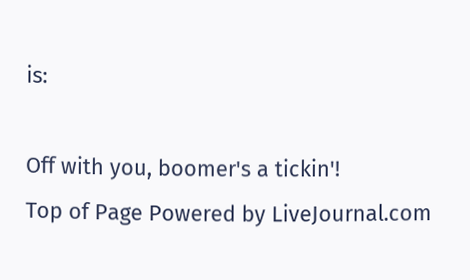is:

Off with you, boomer's a tickin'!
Top of Page Powered by LiveJournal.com